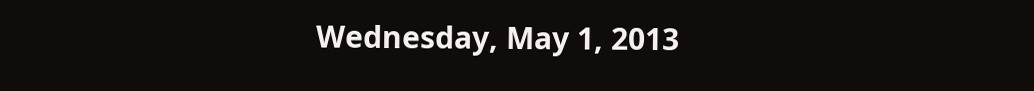Wednesday, May 1, 2013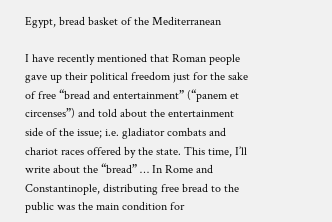Egypt, bread basket of the Mediterranean

I have recently mentioned that Roman people gave up their political freedom just for the sake of free “bread and entertainment” (“panem et circenses”) and told about the entertainment side of the issue; i.e. gladiator combats and chariot races offered by the state. This time, I’ll write about the “bread” … In Rome and Constantinople, distributing free bread to the public was the main condition for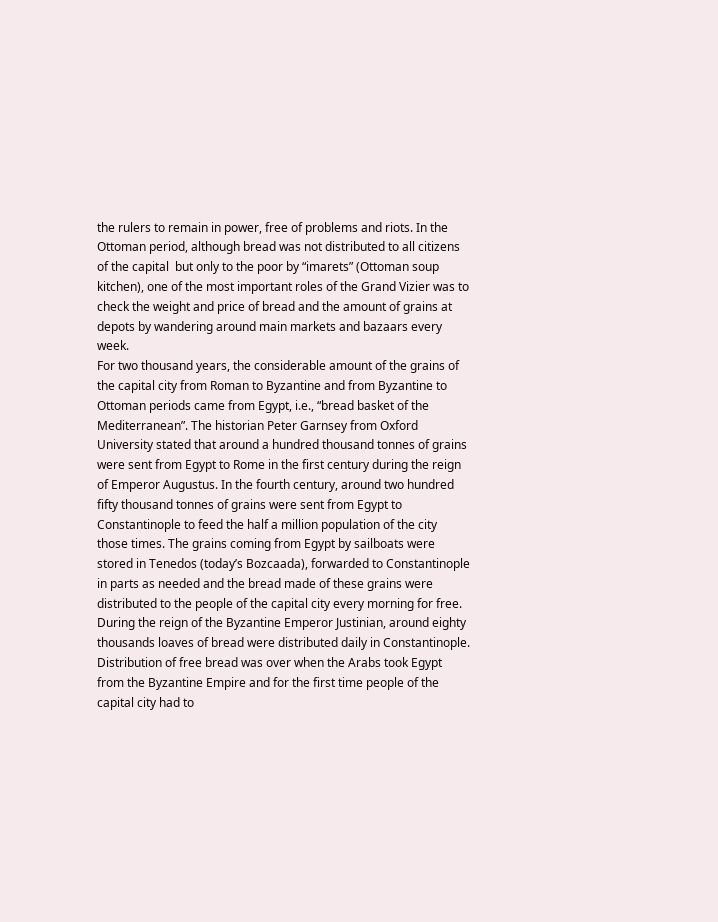the rulers to remain in power, free of problems and riots. In the Ottoman period, although bread was not distributed to all citizens of the capital  but only to the poor by “imarets” (Ottoman soup kitchen), one of the most important roles of the Grand Vizier was to check the weight and price of bread and the amount of grains at depots by wandering around main markets and bazaars every week.
For two thousand years, the considerable amount of the grains of the capital city from Roman to Byzantine and from Byzantine to Ottoman periods came from Egypt, i.e., “bread basket of the Mediterranean”. The historian Peter Garnsey from Oxford University stated that around a hundred thousand tonnes of grains were sent from Egypt to Rome in the first century during the reign of Emperor Augustus. In the fourth century, around two hundred fifty thousand tonnes of grains were sent from Egypt to Constantinople to feed the half a million population of the city those times. The grains coming from Egypt by sailboats were stored in Tenedos (today’s Bozcaada), forwarded to Constantinople in parts as needed and the bread made of these grains were distributed to the people of the capital city every morning for free. During the reign of the Byzantine Emperor Justinian, around eighty thousands loaves of bread were distributed daily in Constantinople. Distribution of free bread was over when the Arabs took Egypt from the Byzantine Empire and for the first time people of the capital city had to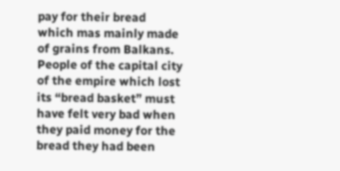pay for their bread which mas mainly made of grains from Balkans. People of the capital city of the empire which lost its “bread basket” must have felt very bad when they paid money for the bread they had been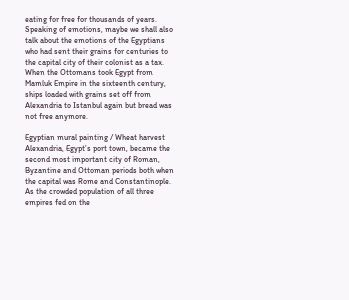eating for free for thousands of years. Speaking of emotions, maybe we shall also talk about the emotions of the Egyptians who had sent their grains for centuries to the capital city of their colonist as a tax. When the Ottomans took Egypt from Mamluk Empire in the sixteenth century, ships loaded with grains set off from Alexandria to Istanbul again but bread was not free anymore.

Egyptian mural painting / Wheat harvest
Alexandria, Egypt’s port town, became the second most important city of Roman, Byzantine and Ottoman periods both when the capital was Rome and Constantinople. As the crowded population of all three empires fed on the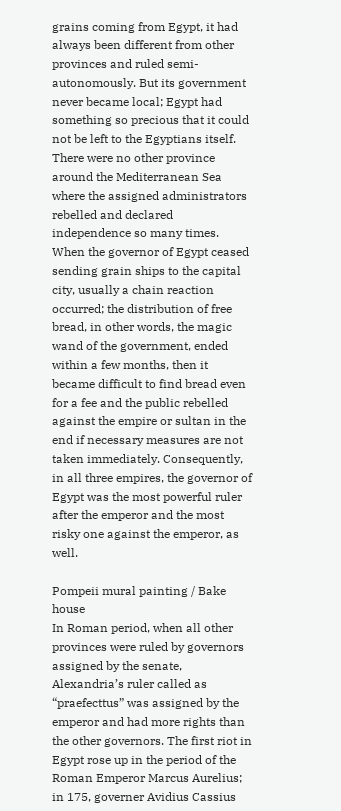grains coming from Egypt, it had always been different from other provinces and ruled semi-autonomously. But its government never became local; Egypt had something so precious that it could not be left to the Egyptians itself. There were no other province around the Mediterranean Sea where the assigned administrators rebelled and declared independence so many times. When the governor of Egypt ceased sending grain ships to the capital city, usually a chain reaction occurred; the distribution of free bread, in other words, the magic wand of the government, ended within a few months, then it became difficult to find bread even for a fee and the public rebelled against the empire or sultan in the end if necessary measures are not taken immediately. Consequently, in all three empires, the governor of Egypt was the most powerful ruler after the emperor and the most risky one against the emperor, as well.

Pompeii mural painting / Bake house
In Roman period, when all other provinces were ruled by governors assigned by the senate, Alexandria’s ruler called as “praefecttus” was assigned by the emperor and had more rights than the other governors. The first riot in Egypt rose up in the period of the Roman Emperor Marcus Aurelius; in 175, governer Avidius Cassius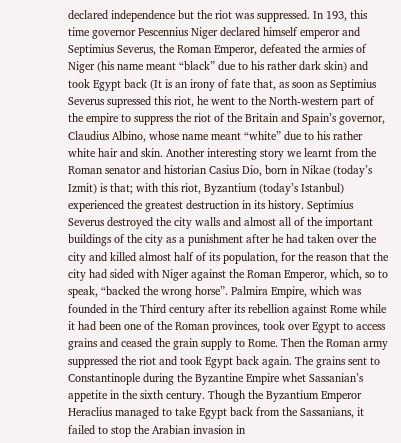declared independence but the riot was suppressed. In 193, this time governor Pescennius Niger declared himself emperor and Septimius Severus, the Roman Emperor, defeated the armies of Niger (his name meant “black” due to his rather dark skin) and took Egypt back (It is an irony of fate that, as soon as Septimius Severus supressed this riot, he went to the North-western part of the empire to suppress the riot of the Britain and Spain’s governor, Claudius Albino, whose name meant “white” due to his rather white hair and skin. Another interesting story we learnt from the Roman senator and historian Casius Dio, born in Nikae (today’s Izmit) is that; with this riot, Byzantium (today’s Istanbul) experienced the greatest destruction in its history. Septimius Severus destroyed the city walls and almost all of the important buildings of the city as a punishment after he had taken over the city and killed almost half of its population, for the reason that the city had sided with Niger against the Roman Emperor, which, so to speak, “backed the wrong horse”. Palmira Empire, which was founded in the Third century after its rebellion against Rome while it had been one of the Roman provinces, took over Egypt to access grains and ceased the grain supply to Rome. Then the Roman army suppressed the riot and took Egypt back again. The grains sent to Constantinople during the Byzantine Empire whet Sassanian’s appetite in the sixth century. Though the Byzantium Emperor Heraclius managed to take Egypt back from the Sassanians, it failed to stop the Arabian invasion in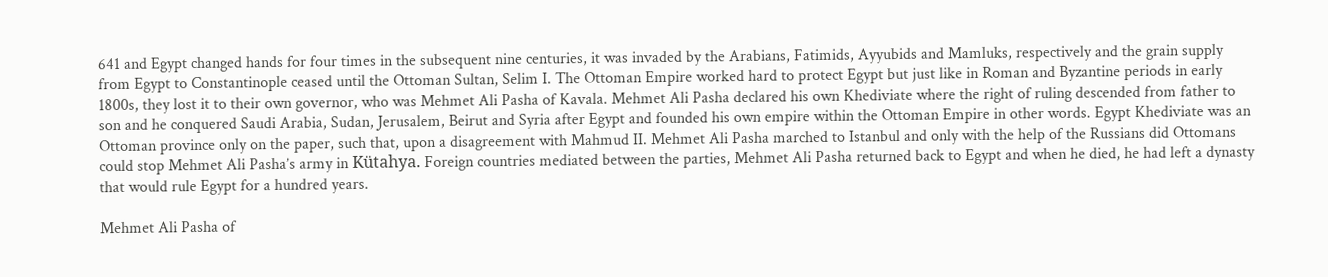641 and Egypt changed hands for four times in the subsequent nine centuries, it was invaded by the Arabians, Fatimids, Ayyubids and Mamluks, respectively and the grain supply from Egypt to Constantinople ceased until the Ottoman Sultan, Selim I. The Ottoman Empire worked hard to protect Egypt but just like in Roman and Byzantine periods in early 1800s, they lost it to their own governor, who was Mehmet Ali Pasha of Kavala. Mehmet Ali Pasha declared his own Khediviate where the right of ruling descended from father to son and he conquered Saudi Arabia, Sudan, Jerusalem, Beirut and Syria after Egypt and founded his own empire within the Ottoman Empire in other words. Egypt Khediviate was an Ottoman province only on the paper, such that, upon a disagreement with Mahmud II. Mehmet Ali Pasha marched to Istanbul and only with the help of the Russians did Ottomans could stop Mehmet Ali Pasha’s army in Kütahya. Foreign countries mediated between the parties, Mehmet Ali Pasha returned back to Egypt and when he died, he had left a dynasty that would rule Egypt for a hundred years.

Mehmet Ali Pasha of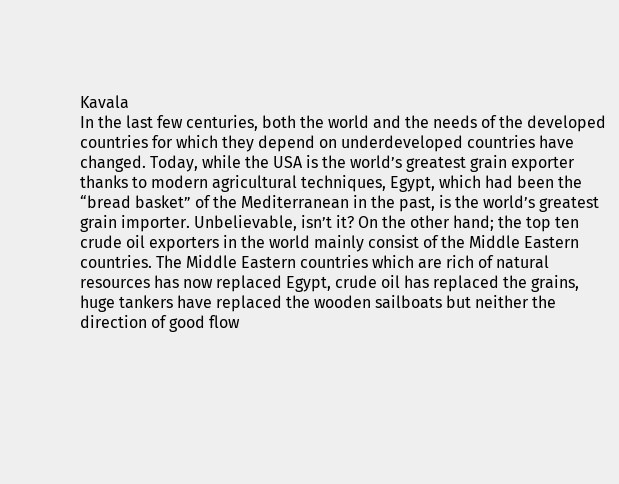Kavala
In the last few centuries, both the world and the needs of the developed countries for which they depend on underdeveloped countries have changed. Today, while the USA is the world’s greatest grain exporter thanks to modern agricultural techniques, Egypt, which had been the “bread basket” of the Mediterranean in the past, is the world’s greatest grain importer. Unbelievable, isn’t it? On the other hand; the top ten crude oil exporters in the world mainly consist of the Middle Eastern countries. The Middle Eastern countries which are rich of natural resources has now replaced Egypt, crude oil has replaced the grains, huge tankers have replaced the wooden sailboats but neither the direction of good flow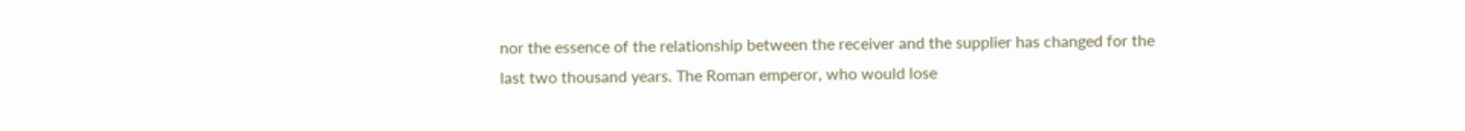nor the essence of the relationship between the receiver and the supplier has changed for the last two thousand years. The Roman emperor, who would lose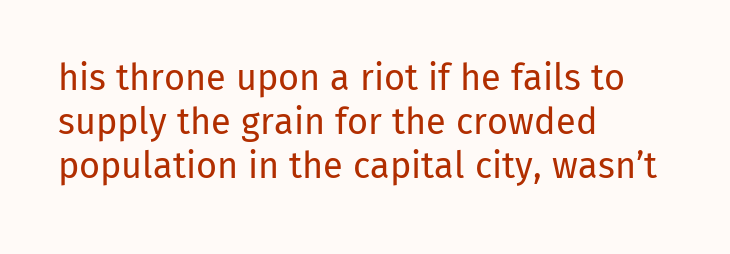his throne upon a riot if he fails to supply the grain for the crowded population in the capital city, wasn’t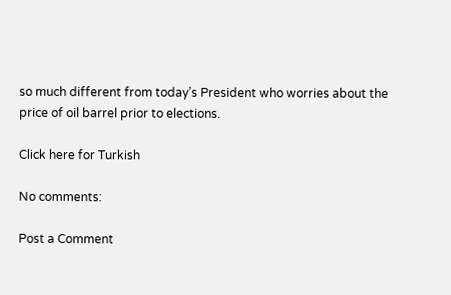so much different from today’s President who worries about the price of oil barrel prior to elections.

Click here for Turkish

No comments:

Post a Comment